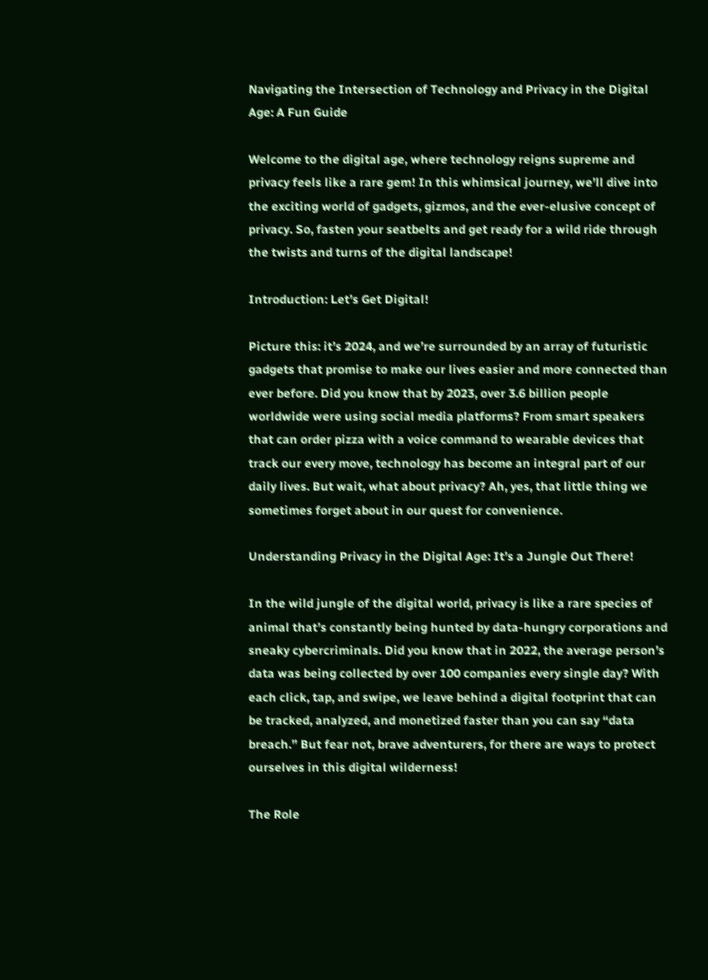Navigating the Intersection of Technology and Privacy in the Digital Age: A Fun Guide

Welcome to the digital age, where technology reigns supreme and privacy feels like a rare gem! In this whimsical journey, we’ll dive into the exciting world of gadgets, gizmos, and the ever-elusive concept of privacy. So, fasten your seatbelts and get ready for a wild ride through the twists and turns of the digital landscape!

Introduction: Let’s Get Digital!

Picture this: it’s 2024, and we’re surrounded by an array of futuristic gadgets that promise to make our lives easier and more connected than ever before. Did you know that by 2023, over 3.6 billion people worldwide were using social media platforms? From smart speakers that can order pizza with a voice command to wearable devices that track our every move, technology has become an integral part of our daily lives. But wait, what about privacy? Ah, yes, that little thing we sometimes forget about in our quest for convenience.

Understanding Privacy in the Digital Age: It’s a Jungle Out There!

In the wild jungle of the digital world, privacy is like a rare species of animal that’s constantly being hunted by data-hungry corporations and sneaky cybercriminals. Did you know that in 2022, the average person’s data was being collected by over 100 companies every single day? With each click, tap, and swipe, we leave behind a digital footprint that can be tracked, analyzed, and monetized faster than you can say “data breach.” But fear not, brave adventurers, for there are ways to protect ourselves in this digital wilderness!

The Role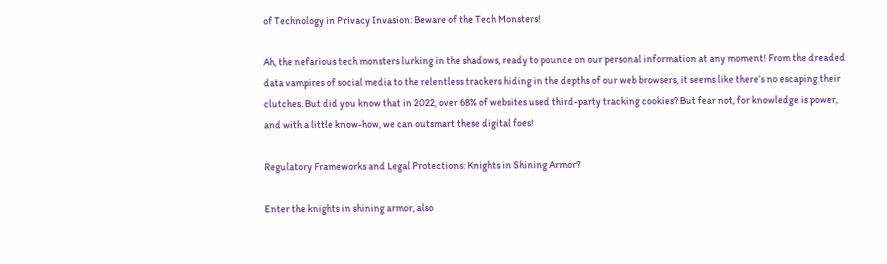of Technology in Privacy Invasion: Beware of the Tech Monsters!

Ah, the nefarious tech monsters lurking in the shadows, ready to pounce on our personal information at any moment! From the dreaded data vampires of social media to the relentless trackers hiding in the depths of our web browsers, it seems like there’s no escaping their clutches. But did you know that in 2022, over 68% of websites used third-party tracking cookies? But fear not, for knowledge is power, and with a little know-how, we can outsmart these digital foes!

Regulatory Frameworks and Legal Protections: Knights in Shining Armor?

Enter the knights in shining armor, also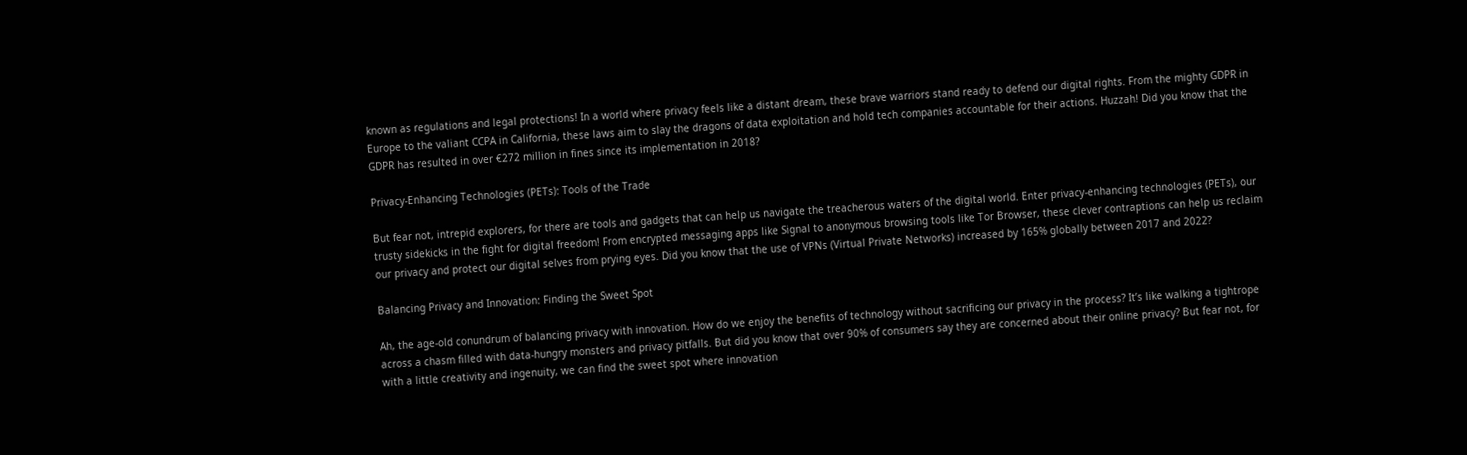known as regulations and legal protections! In a world where privacy feels like a distant dream, these brave warriors stand ready to defend our digital rights. From the mighty GDPR in Europe to the valiant CCPA in California, these laws aim to slay the dragons of data exploitation and hold tech companies accountable for their actions. Huzzah! Did you know that the GDPR has resulted in over €272 million in fines since its implementation in 2018?

Privacy-Enhancing Technologies (PETs): Tools of the Trade

But fear not, intrepid explorers, for there are tools and gadgets that can help us navigate the treacherous waters of the digital world. Enter privacy-enhancing technologies (PETs), our trusty sidekicks in the fight for digital freedom! From encrypted messaging apps like Signal to anonymous browsing tools like Tor Browser, these clever contraptions can help us reclaim our privacy and protect our digital selves from prying eyes. Did you know that the use of VPNs (Virtual Private Networks) increased by 165% globally between 2017 and 2022?

Balancing Privacy and Innovation: Finding the Sweet Spot

Ah, the age-old conundrum of balancing privacy with innovation. How do we enjoy the benefits of technology without sacrificing our privacy in the process? It’s like walking a tightrope across a chasm filled with data-hungry monsters and privacy pitfalls. But did you know that over 90% of consumers say they are concerned about their online privacy? But fear not, for with a little creativity and ingenuity, we can find the sweet spot where innovation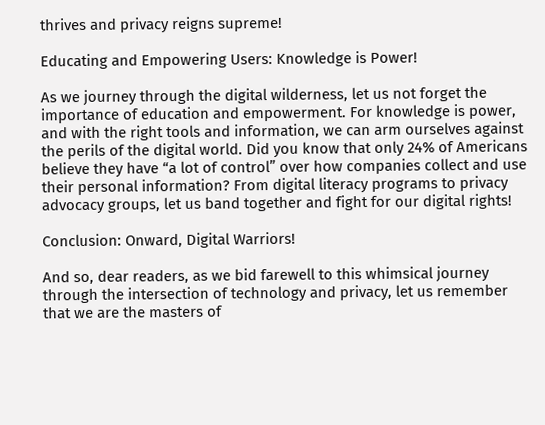thrives and privacy reigns supreme!

Educating and Empowering Users: Knowledge is Power!

As we journey through the digital wilderness, let us not forget the importance of education and empowerment. For knowledge is power, and with the right tools and information, we can arm ourselves against the perils of the digital world. Did you know that only 24% of Americans believe they have “a lot of control” over how companies collect and use their personal information? From digital literacy programs to privacy advocacy groups, let us band together and fight for our digital rights!

Conclusion: Onward, Digital Warriors!

And so, dear readers, as we bid farewell to this whimsical journey through the intersection of technology and privacy, let us remember that we are the masters of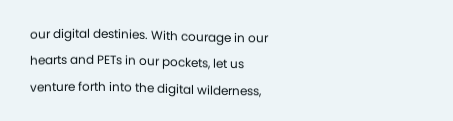our digital destinies. With courage in our hearts and PETs in our pockets, let us venture forth into the digital wilderness,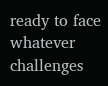ready to face whatever challenges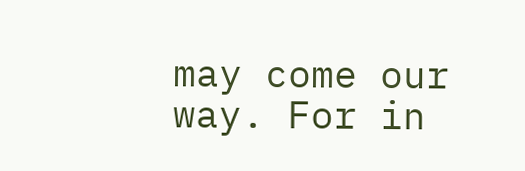may come our way. For in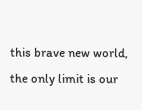this brave new world, the only limit is our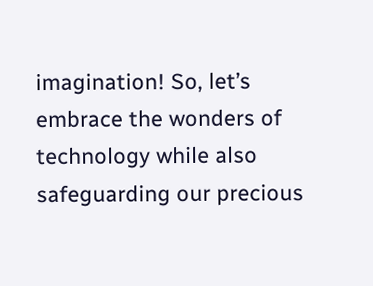imagination! So, let’s embrace the wonders of technology while also safeguarding our precious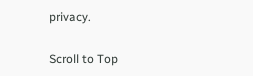privacy.

Scroll to Top